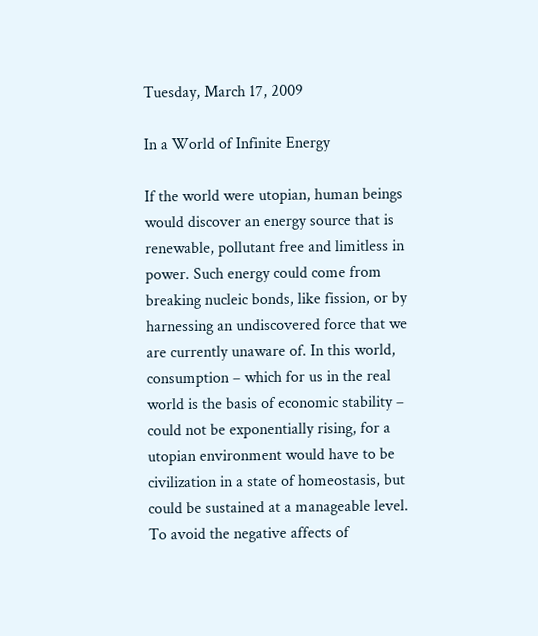Tuesday, March 17, 2009

In a World of Infinite Energy

If the world were utopian, human beings would discover an energy source that is renewable, pollutant free and limitless in power. Such energy could come from breaking nucleic bonds, like fission, or by harnessing an undiscovered force that we are currently unaware of. In this world, consumption – which for us in the real world is the basis of economic stability – could not be exponentially rising, for a utopian environment would have to be civilization in a state of homeostasis, but could be sustained at a manageable level. To avoid the negative affects of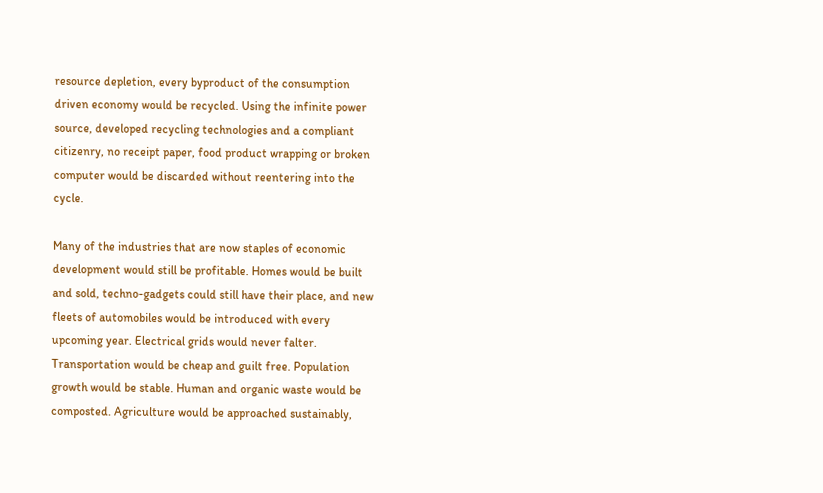resource depletion, every byproduct of the consumption driven economy would be recycled. Using the infinite power source, developed recycling technologies and a compliant citizenry, no receipt paper, food product wrapping or broken computer would be discarded without reentering into the cycle.

Many of the industries that are now staples of economic development would still be profitable. Homes would be built and sold, techno-gadgets could still have their place, and new fleets of automobiles would be introduced with every upcoming year. Electrical grids would never falter. Transportation would be cheap and guilt free. Population growth would be stable. Human and organic waste would be composted. Agriculture would be approached sustainably,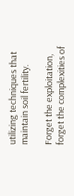utilizing techniques that maintain soil fertility.

Forget the exploitation, forget the complexities of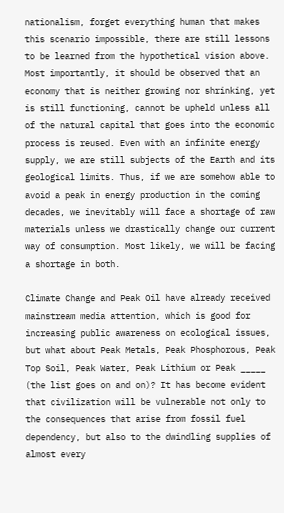nationalism, forget everything human that makes this scenario impossible, there are still lessons to be learned from the hypothetical vision above. Most importantly, it should be observed that an economy that is neither growing nor shrinking, yet is still functioning, cannot be upheld unless all of the natural capital that goes into the economic process is reused. Even with an infinite energy supply, we are still subjects of the Earth and its geological limits. Thus, if we are somehow able to avoid a peak in energy production in the coming decades, we inevitably will face a shortage of raw materials unless we drastically change our current way of consumption. Most likely, we will be facing a shortage in both.

Climate Change and Peak Oil have already received mainstream media attention, which is good for increasing public awareness on ecological issues, but what about Peak Metals, Peak Phosphorous, Peak Top Soil, Peak Water, Peak Lithium or Peak _____ (the list goes on and on)? It has become evident that civilization will be vulnerable not only to the consequences that arise from fossil fuel dependency, but also to the dwindling supplies of almost every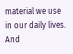material we use in our daily lives. And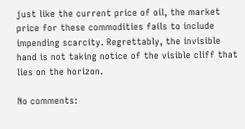just like the current price of oil, the market price for these commodities fails to include impending scarcity. Regrettably, the invisible hand is not taking notice of the visible cliff that lies on the horizon.

No comments: